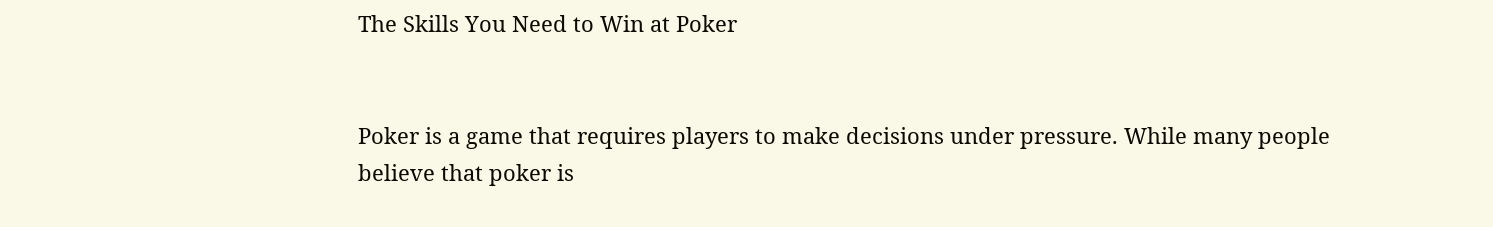The Skills You Need to Win at Poker


Poker is a game that requires players to make decisions under pressure. While many people believe that poker is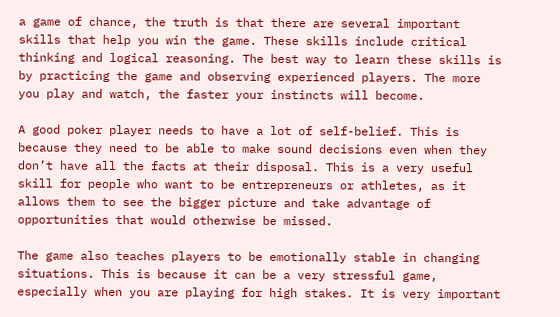a game of chance, the truth is that there are several important skills that help you win the game. These skills include critical thinking and logical reasoning. The best way to learn these skills is by practicing the game and observing experienced players. The more you play and watch, the faster your instincts will become.

A good poker player needs to have a lot of self-belief. This is because they need to be able to make sound decisions even when they don’t have all the facts at their disposal. This is a very useful skill for people who want to be entrepreneurs or athletes, as it allows them to see the bigger picture and take advantage of opportunities that would otherwise be missed.

The game also teaches players to be emotionally stable in changing situations. This is because it can be a very stressful game, especially when you are playing for high stakes. It is very important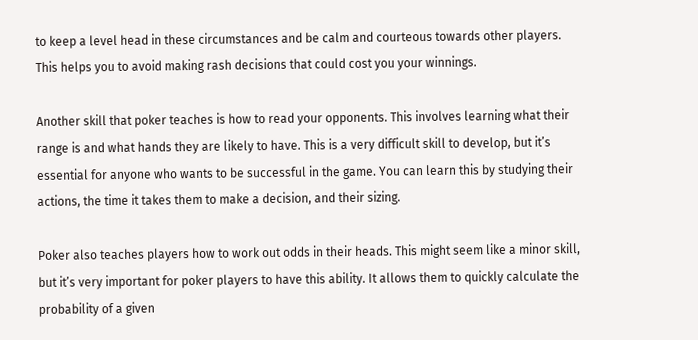to keep a level head in these circumstances and be calm and courteous towards other players. This helps you to avoid making rash decisions that could cost you your winnings.

Another skill that poker teaches is how to read your opponents. This involves learning what their range is and what hands they are likely to have. This is a very difficult skill to develop, but it’s essential for anyone who wants to be successful in the game. You can learn this by studying their actions, the time it takes them to make a decision, and their sizing.

Poker also teaches players how to work out odds in their heads. This might seem like a minor skill, but it’s very important for poker players to have this ability. It allows them to quickly calculate the probability of a given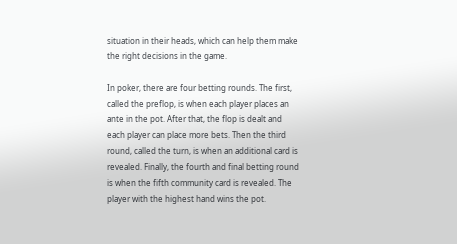situation in their heads, which can help them make the right decisions in the game.

In poker, there are four betting rounds. The first, called the preflop, is when each player places an ante in the pot. After that, the flop is dealt and each player can place more bets. Then the third round, called the turn, is when an additional card is revealed. Finally, the fourth and final betting round is when the fifth community card is revealed. The player with the highest hand wins the pot.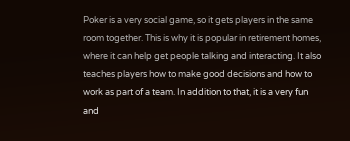Poker is a very social game, so it gets players in the same room together. This is why it is popular in retirement homes, where it can help get people talking and interacting. It also teaches players how to make good decisions and how to work as part of a team. In addition to that, it is a very fun and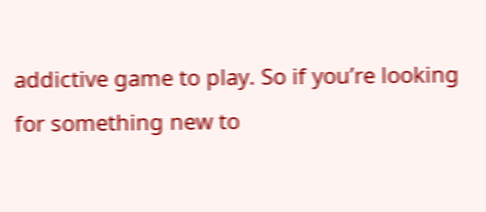addictive game to play. So if you’re looking for something new to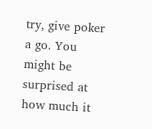try, give poker a go. You might be surprised at how much it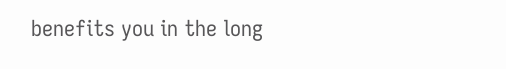benefits you in the long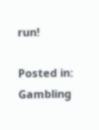run!

Posted in: Gambling